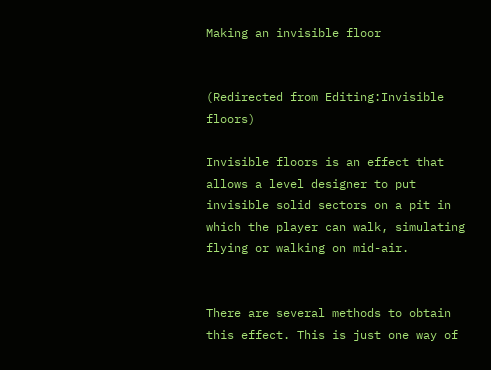Making an invisible floor


(Redirected from Editing:Invisible floors)

Invisible floors is an effect that allows a level designer to put invisible solid sectors on a pit in which the player can walk, simulating flying or walking on mid-air.


There are several methods to obtain this effect. This is just one way of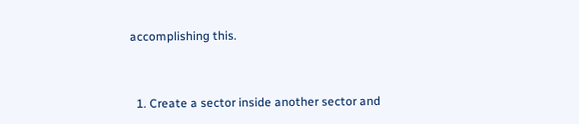accomplishing this.


  1. Create a sector inside another sector and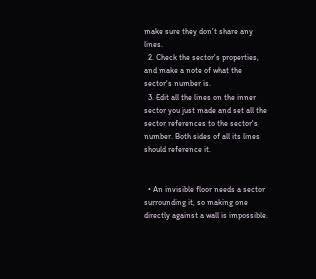make sure they don't share any lines.
  2. Check the sector's properties, and make a note of what the sector's number is.
  3. Edit all the lines on the inner sector you just made and set all the sector references to the sector's number. Both sides of all its lines should reference it.


  • An invisible floor needs a sector surrounding it, so making one directly against a wall is impossible.